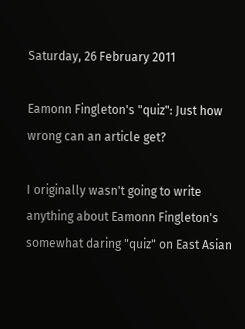Saturday, 26 February 2011

Eamonn Fingleton's "quiz": Just how wrong can an article get?

I originally wasn't going to write anything about Eamonn Fingleton's somewhat daring "quiz" on East Asian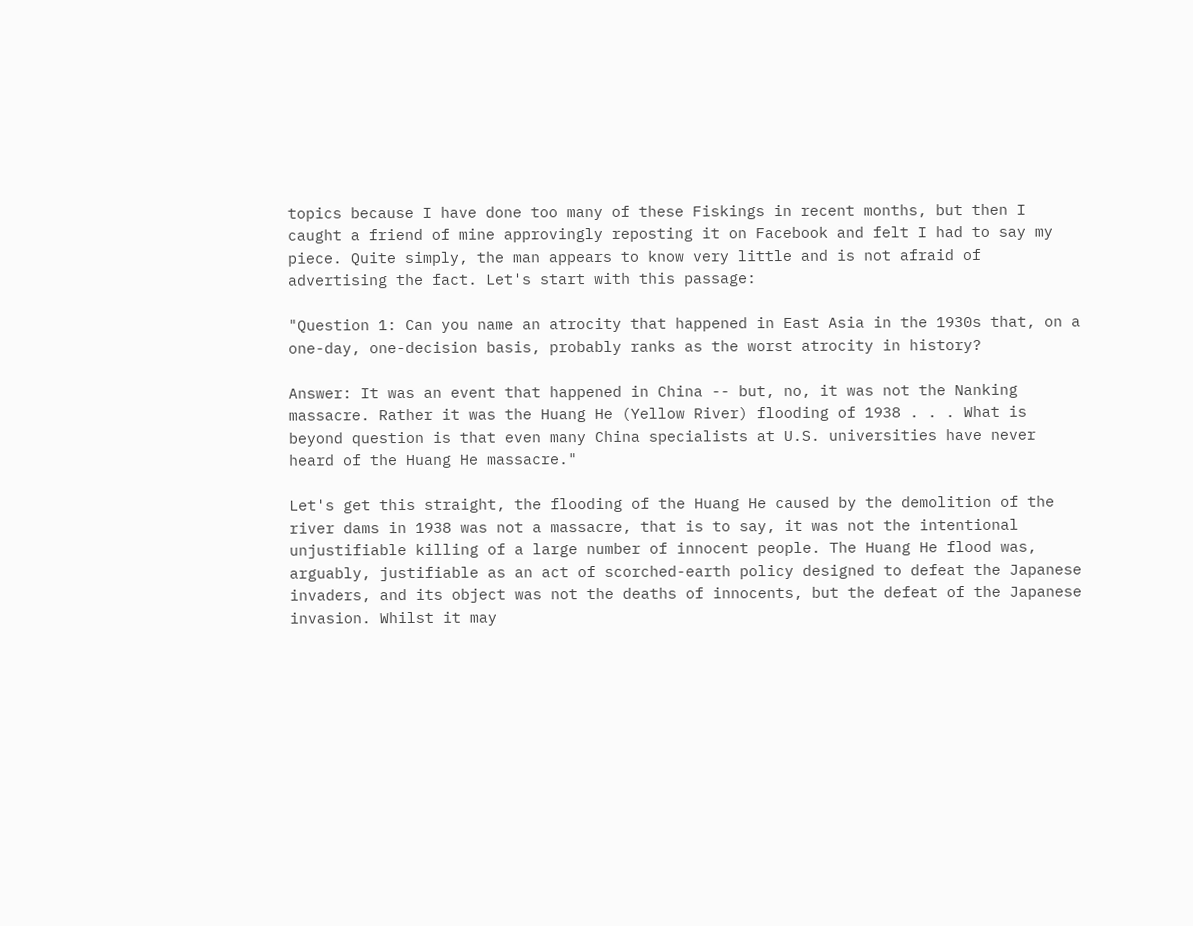topics because I have done too many of these Fiskings in recent months, but then I caught a friend of mine approvingly reposting it on Facebook and felt I had to say my piece. Quite simply, the man appears to know very little and is not afraid of advertising the fact. Let's start with this passage:

"Question 1: Can you name an atrocity that happened in East Asia in the 1930s that, on a one-day, one-decision basis, probably ranks as the worst atrocity in history?

Answer: It was an event that happened in China -- but, no, it was not the Nanking massacre. Rather it was the Huang He (Yellow River) flooding of 1938 . . . What is beyond question is that even many China specialists at U.S. universities have never heard of the Huang He massacre."

Let's get this straight, the flooding of the Huang He caused by the demolition of the river dams in 1938 was not a massacre, that is to say, it was not the intentional unjustifiable killing of a large number of innocent people. The Huang He flood was, arguably, justifiable as an act of scorched-earth policy designed to defeat the Japanese invaders, and its object was not the deaths of innocents, but the defeat of the Japanese invasion. Whilst it may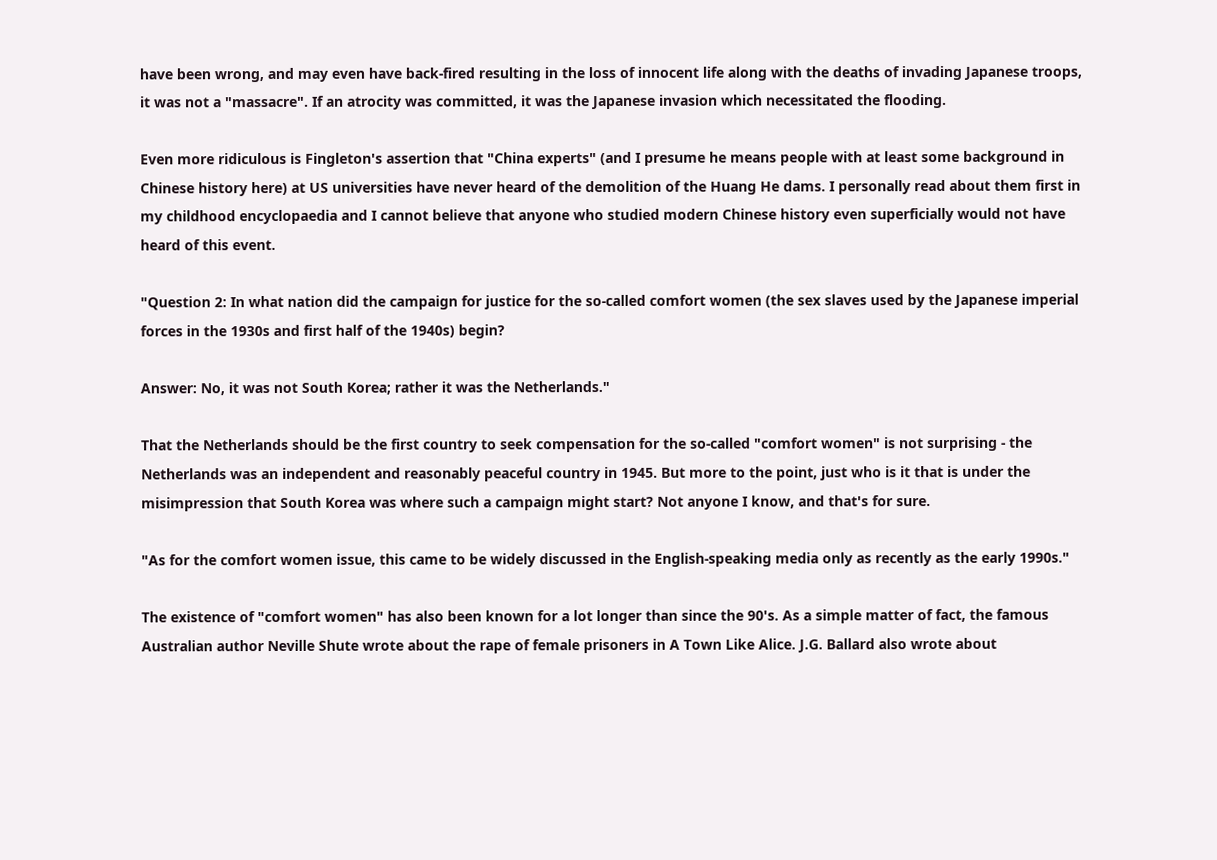have been wrong, and may even have back-fired resulting in the loss of innocent life along with the deaths of invading Japanese troops, it was not a "massacre". If an atrocity was committed, it was the Japanese invasion which necessitated the flooding.

Even more ridiculous is Fingleton's assertion that "China experts" (and I presume he means people with at least some background in Chinese history here) at US universities have never heard of the demolition of the Huang He dams. I personally read about them first in my childhood encyclopaedia and I cannot believe that anyone who studied modern Chinese history even superficially would not have heard of this event.

"Question 2: In what nation did the campaign for justice for the so-called comfort women (the sex slaves used by the Japanese imperial forces in the 1930s and first half of the 1940s) begin?

Answer: No, it was not South Korea; rather it was the Netherlands."

That the Netherlands should be the first country to seek compensation for the so-called "comfort women" is not surprising - the Netherlands was an independent and reasonably peaceful country in 1945. But more to the point, just who is it that is under the misimpression that South Korea was where such a campaign might start? Not anyone I know, and that's for sure.

"As for the comfort women issue, this came to be widely discussed in the English-speaking media only as recently as the early 1990s."

The existence of "comfort women" has also been known for a lot longer than since the 90's. As a simple matter of fact, the famous Australian author Neville Shute wrote about the rape of female prisoners in A Town Like Alice. J.G. Ballard also wrote about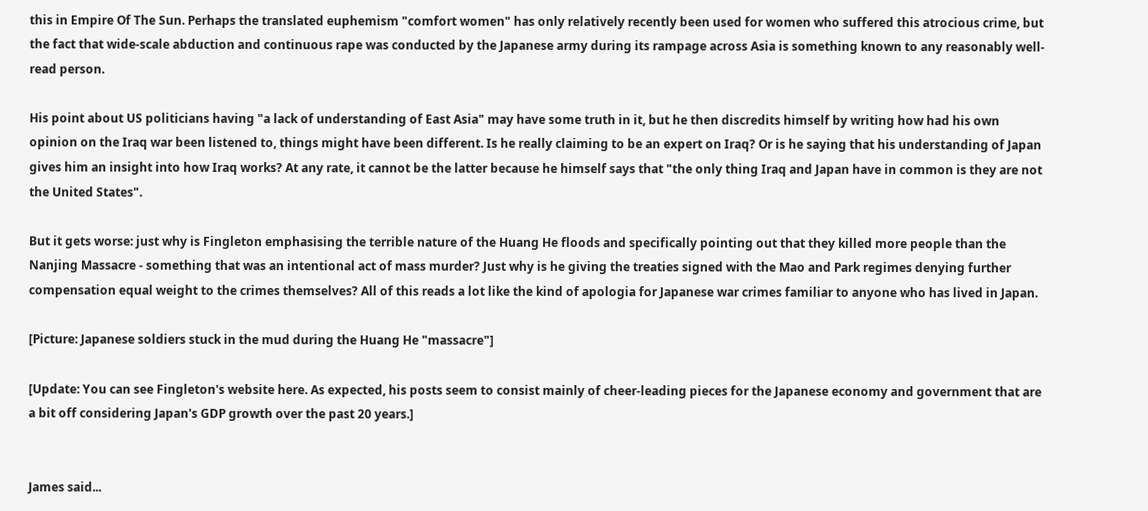this in Empire Of The Sun. Perhaps the translated euphemism "comfort women" has only relatively recently been used for women who suffered this atrocious crime, but the fact that wide-scale abduction and continuous rape was conducted by the Japanese army during its rampage across Asia is something known to any reasonably well-read person.

His point about US politicians having "a lack of understanding of East Asia" may have some truth in it, but he then discredits himself by writing how had his own opinion on the Iraq war been listened to, things might have been different. Is he really claiming to be an expert on Iraq? Or is he saying that his understanding of Japan gives him an insight into how Iraq works? At any rate, it cannot be the latter because he himself says that "the only thing Iraq and Japan have in common is they are not the United States".

But it gets worse: just why is Fingleton emphasising the terrible nature of the Huang He floods and specifically pointing out that they killed more people than the Nanjing Massacre - something that was an intentional act of mass murder? Just why is he giving the treaties signed with the Mao and Park regimes denying further compensation equal weight to the crimes themselves? All of this reads a lot like the kind of apologia for Japanese war crimes familiar to anyone who has lived in Japan.

[Picture: Japanese soldiers stuck in the mud during the Huang He "massacre"]

[Update: You can see Fingleton's website here. As expected, his posts seem to consist mainly of cheer-leading pieces for the Japanese economy and government that are a bit off considering Japan's GDP growth over the past 20 years.]


James said...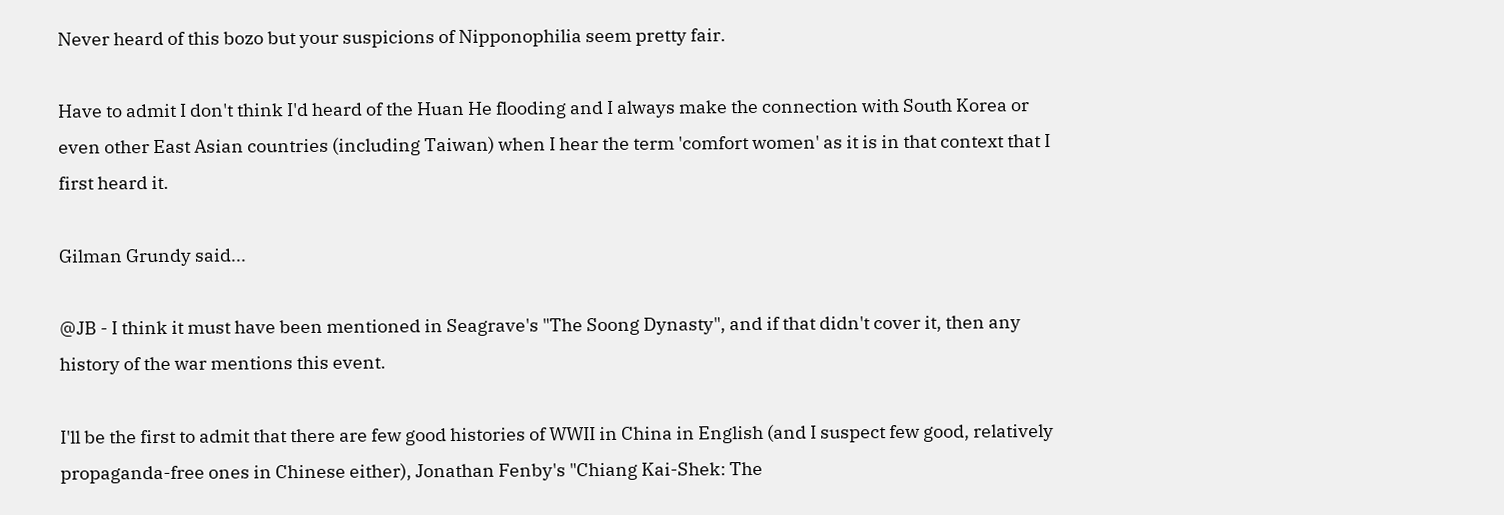Never heard of this bozo but your suspicions of Nipponophilia seem pretty fair.

Have to admit I don't think I'd heard of the Huan He flooding and I always make the connection with South Korea or even other East Asian countries (including Taiwan) when I hear the term 'comfort women' as it is in that context that I first heard it.

Gilman Grundy said...

@JB - I think it must have been mentioned in Seagrave's "The Soong Dynasty", and if that didn't cover it, then any history of the war mentions this event.

I'll be the first to admit that there are few good histories of WWII in China in English (and I suspect few good, relatively propaganda-free ones in Chinese either), Jonathan Fenby's "Chiang Kai-Shek: The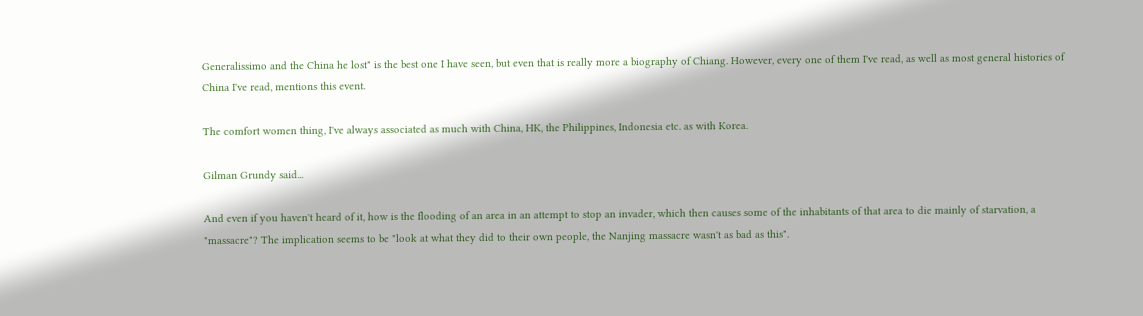Generalissimo and the China he lost" is the best one I have seen, but even that is really more a biography of Chiang. However, every one of them I've read, as well as most general histories of China I've read, mentions this event.

The comfort women thing, I've always associated as much with China, HK, the Philippines, Indonesia etc. as with Korea.

Gilman Grundy said...

And even if you haven't heard of it, how is the flooding of an area in an attempt to stop an invader, which then causes some of the inhabitants of that area to die mainly of starvation, a "massacre"? The implication seems to be "look at what they did to their own people, the Nanjing massacre wasn't as bad as this".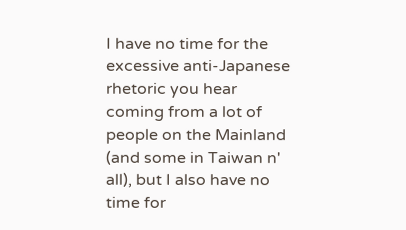I have no time for the excessive anti-Japanese rhetoric you hear coming from a lot of people on the Mainland (and some in Taiwan n' all), but I also have no time for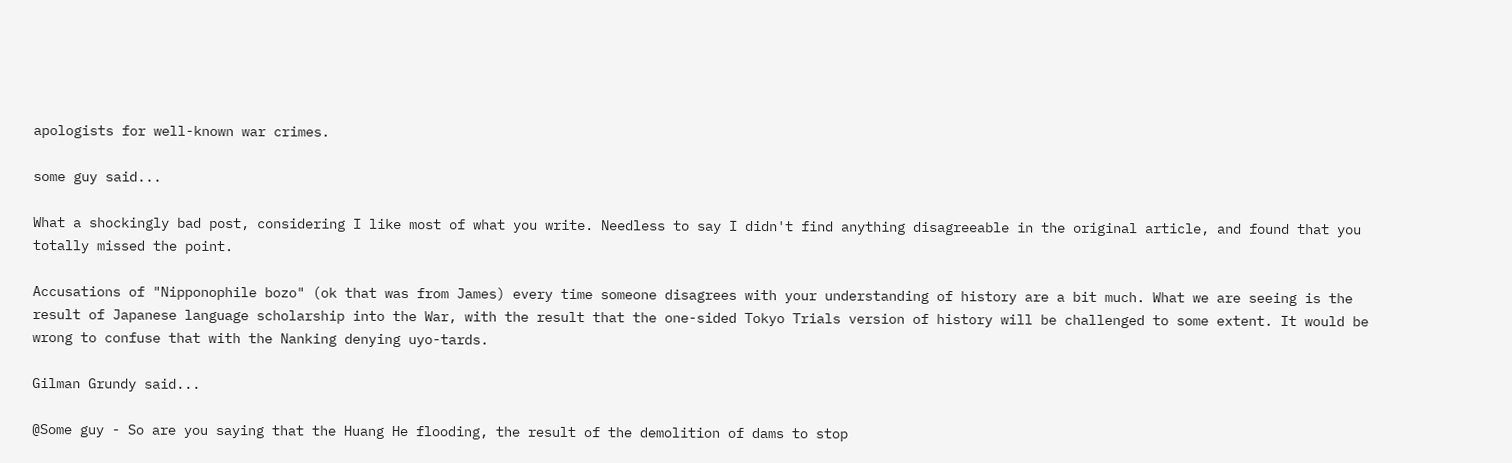apologists for well-known war crimes.

some guy said...

What a shockingly bad post, considering I like most of what you write. Needless to say I didn't find anything disagreeable in the original article, and found that you totally missed the point.

Accusations of "Nipponophile bozo" (ok that was from James) every time someone disagrees with your understanding of history are a bit much. What we are seeing is the result of Japanese language scholarship into the War, with the result that the one-sided Tokyo Trials version of history will be challenged to some extent. It would be wrong to confuse that with the Nanking denying uyo-tards.

Gilman Grundy said...

@Some guy - So are you saying that the Huang He flooding, the result of the demolition of dams to stop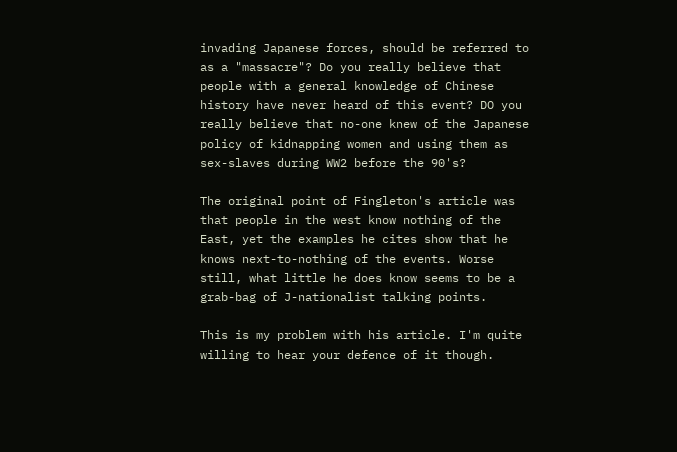invading Japanese forces, should be referred to as a "massacre"? Do you really believe that people with a general knowledge of Chinese history have never heard of this event? DO you really believe that no-one knew of the Japanese policy of kidnapping women and using them as sex-slaves during WW2 before the 90's?

The original point of Fingleton's article was that people in the west know nothing of the East, yet the examples he cites show that he knows next-to-nothing of the events. Worse still, what little he does know seems to be a grab-bag of J-nationalist talking points.

This is my problem with his article. I'm quite willing to hear your defence of it though.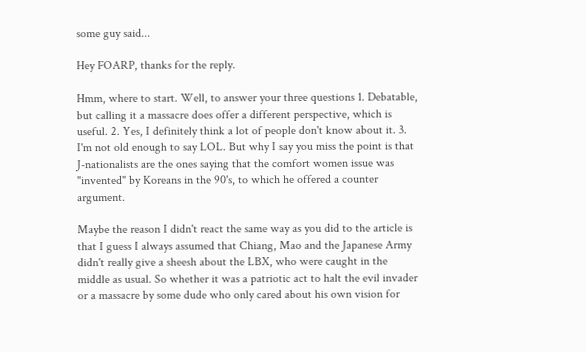some guy said...

Hey FOARP, thanks for the reply.

Hmm, where to start. Well, to answer your three questions 1. Debatable, but calling it a massacre does offer a different perspective, which is useful. 2. Yes, I definitely think a lot of people don't know about it. 3. I'm not old enough to say LOL. But why I say you miss the point is that J-nationalists are the ones saying that the comfort women issue was "invented" by Koreans in the 90's, to which he offered a counter argument.

Maybe the reason I didn't react the same way as you did to the article is that I guess I always assumed that Chiang, Mao and the Japanese Army didn't really give a sheesh about the LBX, who were caught in the middle as usual. So whether it was a patriotic act to halt the evil invader or a massacre by some dude who only cared about his own vision for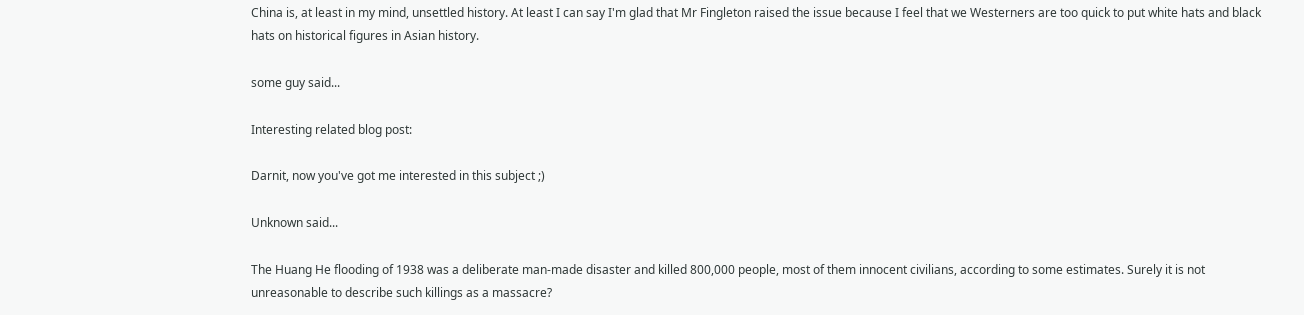China is, at least in my mind, unsettled history. At least I can say I'm glad that Mr Fingleton raised the issue because I feel that we Westerners are too quick to put white hats and black hats on historical figures in Asian history.

some guy said...

Interesting related blog post:

Darnit, now you've got me interested in this subject ;)

Unknown said...

The Huang He flooding of 1938 was a deliberate man-made disaster and killed 800,000 people, most of them innocent civilians, according to some estimates. Surely it is not unreasonable to describe such killings as a massacre?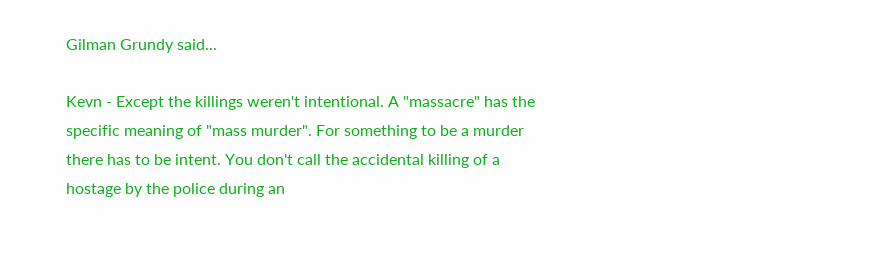Gilman Grundy said...

Kevn - Except the killings weren't intentional. A "massacre" has the specific meaning of "mass murder". For something to be a murder there has to be intent. You don't call the accidental killing of a hostage by the police during an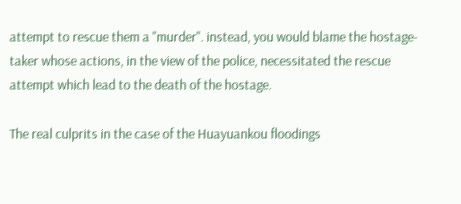attempt to rescue them a "murder". instead, you would blame the hostage-taker whose actions, in the view of the police, necessitated the rescue attempt which lead to the death of the hostage.

The real culprits in the case of the Huayuankou floodings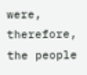were, therefore, the people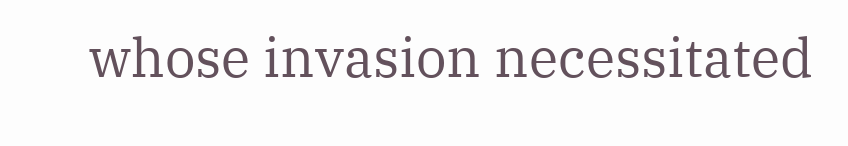whose invasion necessitated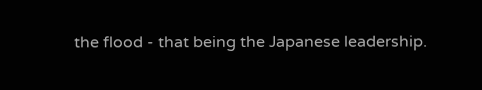the flood - that being the Japanese leadership.